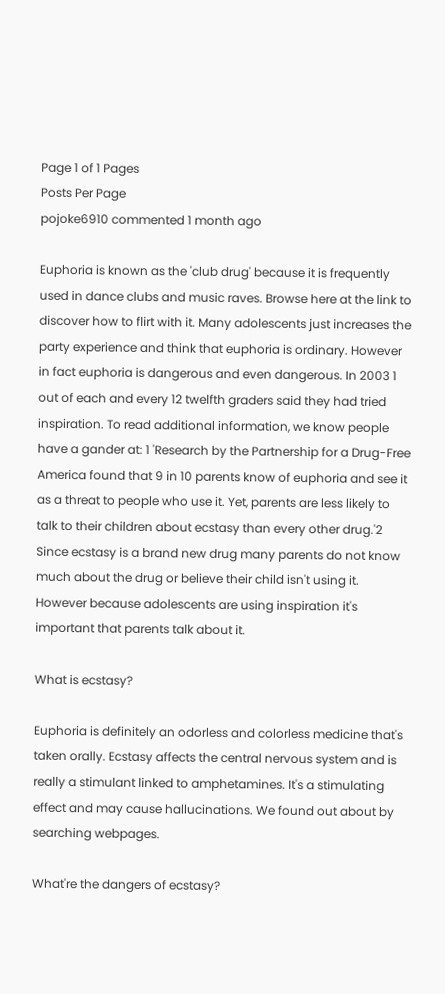Page 1 of 1 Pages
Posts Per Page
pojoke6910 commented 1 month ago

Euphoria is known as the 'club drug' because it is frequently used in dance clubs and music raves. Browse here at the link to discover how to flirt with it. Many adolescents just increases the party experience and think that euphoria is ordinary. However in fact euphoria is dangerous and even dangerous. In 2003 1 out of each and every 12 twelfth graders said they had tried inspiration. To read additional information, we know people have a gander at: 1 'Research by the Partnership for a Drug-Free America found that 9 in 10 parents know of euphoria and see it as a threat to people who use it. Yet, parents are less likely to talk to their children about ecstasy than every other drug.'2 Since ecstasy is a brand new drug many parents do not know much about the drug or believe their child isn't using it. However because adolescents are using inspiration it's important that parents talk about it.

What is ecstasy?

Euphoria is definitely an odorless and colorless medicine that's taken orally. Ecstasy affects the central nervous system and is really a stimulant linked to amphetamines. It's a stimulating effect and may cause hallucinations. We found out about by searching webpages.

What're the dangers of ecstasy?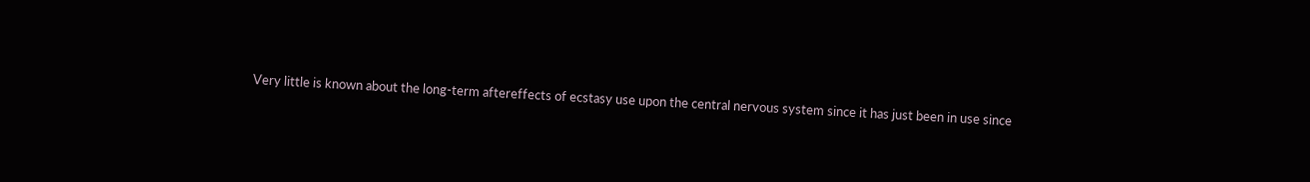Very little is known about the long-term aftereffects of ecstasy use upon the central nervous system since it has just been in use since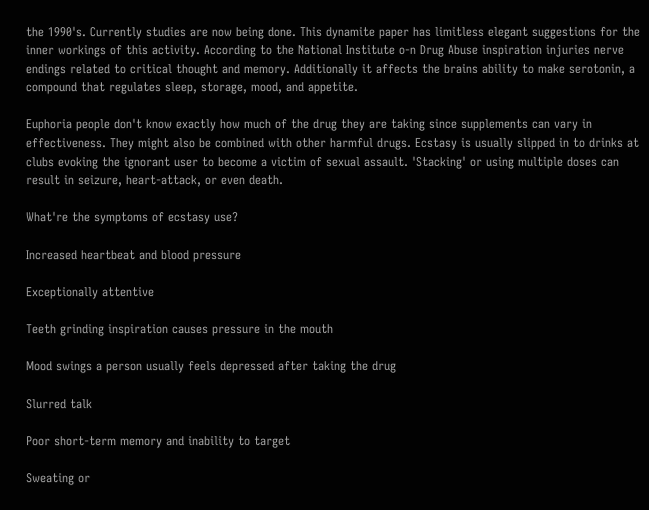the 1990's. Currently studies are now being done. This dynamite paper has limitless elegant suggestions for the inner workings of this activity. According to the National Institute o-n Drug Abuse inspiration injuries nerve endings related to critical thought and memory. Additionally it affects the brains ability to make serotonin, a compound that regulates sleep, storage, mood, and appetite.

Euphoria people don't know exactly how much of the drug they are taking since supplements can vary in effectiveness. They might also be combined with other harmful drugs. Ecstasy is usually slipped in to drinks at clubs evoking the ignorant user to become a victim of sexual assault. 'Stacking' or using multiple doses can result in seizure, heart-attack, or even death.

What're the symptoms of ecstasy use?

Increased heartbeat and blood pressure

Exceptionally attentive

Teeth grinding inspiration causes pressure in the mouth

Mood swings a person usually feels depressed after taking the drug

Slurred talk

Poor short-term memory and inability to target

Sweating or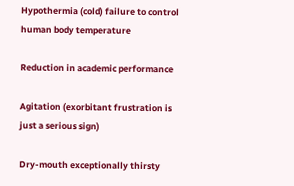Hypothermia (cold) failure to control human body temperature

Reduction in academic performance

Agitation (exorbitant frustration is just a serious sign)

Dry-mouth exceptionally thirsty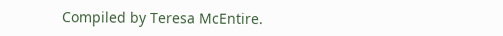Compiled by Teresa McEntire.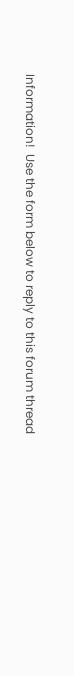Information!  Use the form below to reply to this forum thread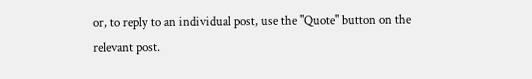or, to reply to an individual post, use the "Quote" button on the relevant post.